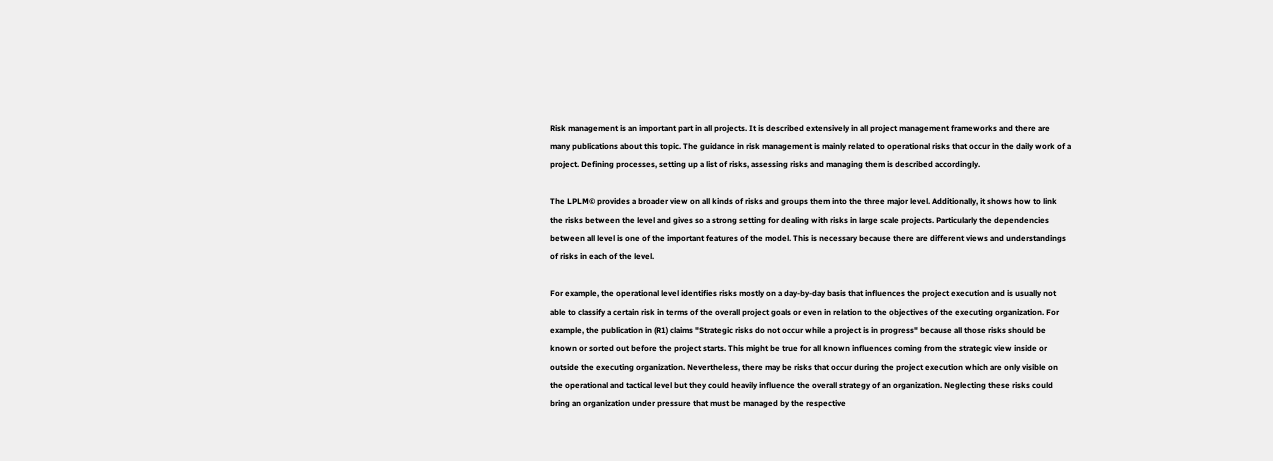Risk management is an important part in all projects. It is described extensively in all project management frameworks and there are many publications about this topic. The guidance in risk management is mainly related to operational risks that occur in the daily work of a project. Defining processes, setting up a list of risks, assessing risks and managing them is described accordingly.

The LPLM© provides a broader view on all kinds of risks and groups them into the three major level. Additionally, it shows how to link the risks between the level and gives so a strong setting for dealing with risks in large scale projects. Particularly the dependencies between all level is one of the important features of the model. This is necessary because there are different views and understandings of risks in each of the level.

For example, the operational level identifies risks mostly on a day-by-day basis that influences the project execution and is usually not able to classify a certain risk in terms of the overall project goals or even in relation to the objectives of the executing organization. For example, the publication in (R1) claims "Strategic risks do not occur while a project is in progress" because all those risks should be known or sorted out before the project starts. This might be true for all known influences coming from the strategic view inside or outside the executing organization. Nevertheless, there may be risks that occur during the project execution which are only visible on the operational and tactical level but they could heavily influence the overall strategy of an organization. Neglecting these risks could bring an organization under pressure that must be managed by the respective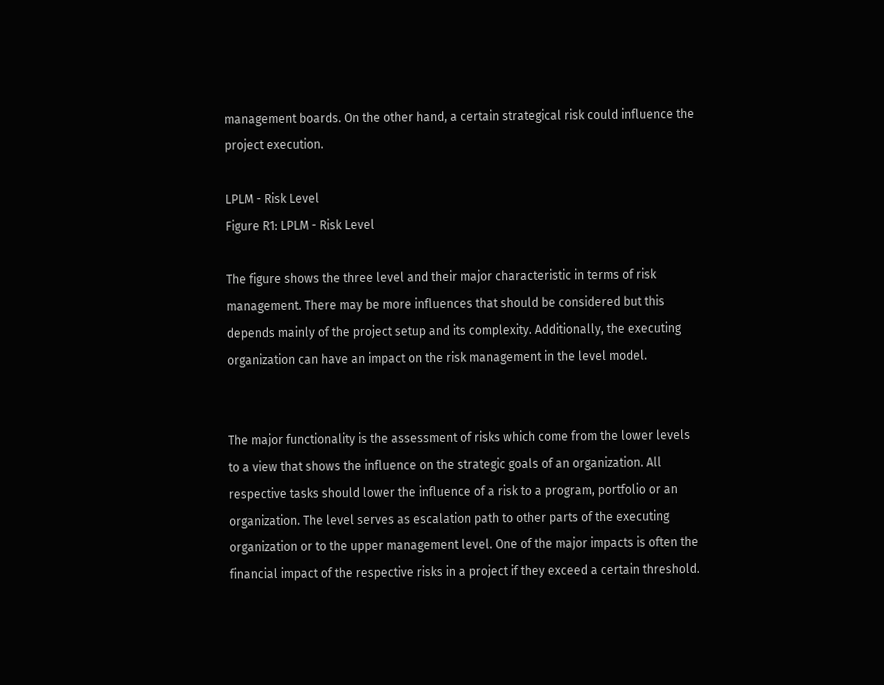management boards. On the other hand, a certain strategical risk could influence the project execution.

LPLM - Risk Level
Figure R1: LPLM - Risk Level

The figure shows the three level and their major characteristic in terms of risk management. There may be more influences that should be considered but this depends mainly of the project setup and its complexity. Additionally, the executing organization can have an impact on the risk management in the level model.


The major functionality is the assessment of risks which come from the lower levels to a view that shows the influence on the strategic goals of an organization. All respective tasks should lower the influence of a risk to a program, portfolio or an organization. The level serves as escalation path to other parts of the executing organization or to the upper management level. One of the major impacts is often the financial impact of the respective risks in a project if they exceed a certain threshold.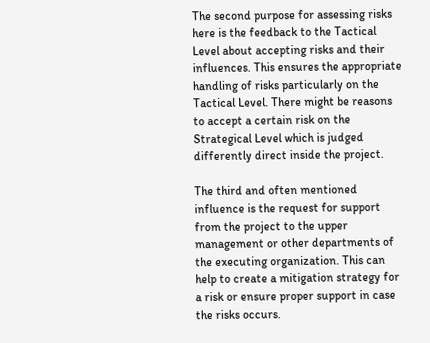The second purpose for assessing risks here is the feedback to the Tactical Level about accepting risks and their influences. This ensures the appropriate handling of risks particularly on the Tactical Level. There might be reasons to accept a certain risk on the Strategical Level which is judged differently direct inside the project.

The third and often mentioned influence is the request for support from the project to the upper management or other departments of the executing organization. This can help to create a mitigation strategy for a risk or ensure proper support in case the risks occurs.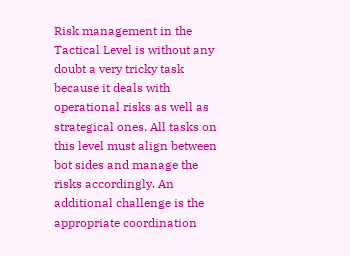Risk management in the Tactical Level is without any doubt a very tricky task because it deals with operational risks as well as strategical ones. All tasks on this level must align between bot sides and manage the risks accordingly. An additional challenge is the appropriate coordination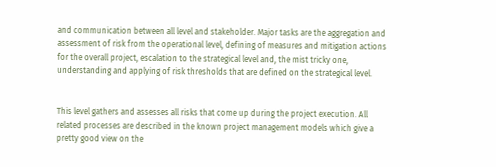and communication between all level and stakeholder. Major tasks are the aggregation and assessment of risk from the operational level, defining of measures and mitigation actions for the overall project, escalation to the strategical level and, the mist tricky one, understanding and applying of risk thresholds that are defined on the strategical level.


This level gathers and assesses all risks that come up during the project execution. All related processes are described in the known project management models which give a pretty good view on the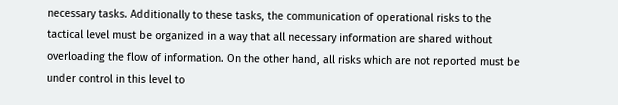necessary tasks. Additionally to these tasks, the communication of operational risks to the tactical level must be organized in a way that all necessary information are shared without overloading the flow of information. On the other hand, all risks which are not reported must be under control in this level to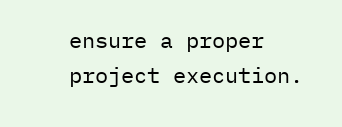ensure a proper project execution.